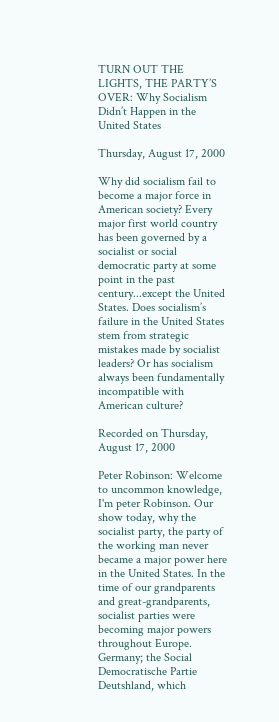TURN OUT THE LIGHTS, THE PARTY’S OVER: Why Socialism Didn’t Happen in the United States

Thursday, August 17, 2000

Why did socialism fail to become a major force in American society? Every major first world country has been governed by a socialist or social democratic party at some point in the past century...except the United States. Does socialism’s failure in the United States stem from strategic mistakes made by socialist leaders? Or has socialism always been fundamentally incompatible with American culture?

Recorded on Thursday, August 17, 2000

Peter Robinson: Welcome to uncommon knowledge, I'm peter Robinson. Our show today, why the socialist party, the party of the working man never became a major power here in the United States. In the time of our grandparents and great-grandparents, socialist parties were becoming major powers throughout Europe. Germany; the Social Democratische Partie Deutshland, which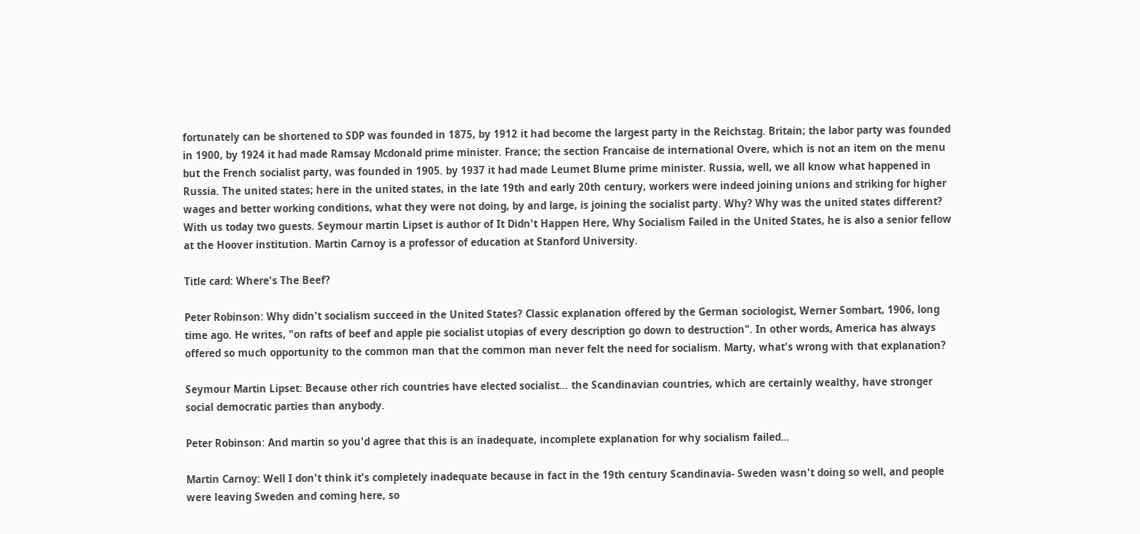fortunately can be shortened to SDP was founded in 1875, by 1912 it had become the largest party in the Reichstag. Britain; the labor party was founded in 1900, by 1924 it had made Ramsay Mcdonald prime minister. France; the section Francaise de international Overe, which is not an item on the menu but the French socialist party, was founded in 1905. by 1937 it had made Leumet Blume prime minister. Russia, well, we all know what happened in Russia. The united states; here in the united states, in the late 19th and early 20th century, workers were indeed joining unions and striking for higher wages and better working conditions, what they were not doing, by and large, is joining the socialist party. Why? Why was the united states different? With us today two guests. Seymour martin Lipset is author of It Didn't Happen Here, Why Socialism Failed in the United States, he is also a senior fellow at the Hoover institution. Martin Carnoy is a professor of education at Stanford University.

Title card: Where's The Beef?

Peter Robinson: Why didn't socialism succeed in the United States? Classic explanation offered by the German sociologist, Werner Sombart, 1906, long time ago. He writes, "on rafts of beef and apple pie socialist utopias of every description go down to destruction". In other words, America has always offered so much opportunity to the common man that the common man never felt the need for socialism. Marty, what's wrong with that explanation?

Seymour Martin Lipset: Because other rich countries have elected socialist… the Scandinavian countries, which are certainly wealthy, have stronger social democratic parties than anybody.

Peter Robinson: And martin so you'd agree that this is an inadequate, incomplete explanation for why socialism failed…

Martin Carnoy: Well I don't think it's completely inadequate because in fact in the 19th century Scandinavia- Sweden wasn't doing so well, and people were leaving Sweden and coming here, so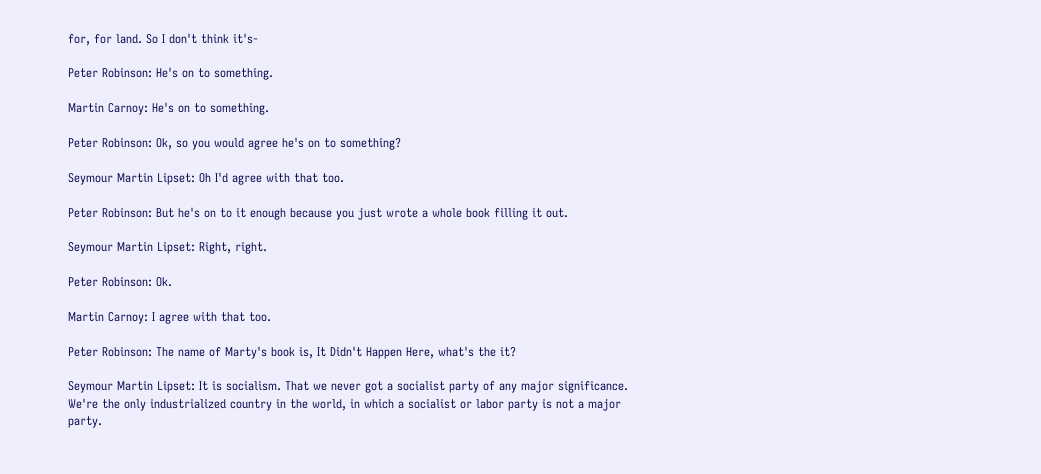for, for land. So I don't think it's-

Peter Robinson: He's on to something.

Martin Carnoy: He's on to something.

Peter Robinson: Ok, so you would agree he's on to something?

Seymour Martin Lipset: Oh I'd agree with that too.

Peter Robinson: But he's on to it enough because you just wrote a whole book filling it out.

Seymour Martin Lipset: Right, right.

Peter Robinson: Ok.

Martin Carnoy: I agree with that too.

Peter Robinson: The name of Marty's book is, It Didn't Happen Here, what's the it?

Seymour Martin Lipset: It is socialism. That we never got a socialist party of any major significance. We're the only industrialized country in the world, in which a socialist or labor party is not a major party.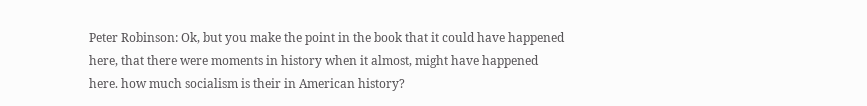Peter Robinson: Ok, but you make the point in the book that it could have happened here, that there were moments in history when it almost, might have happened here. how much socialism is their in American history?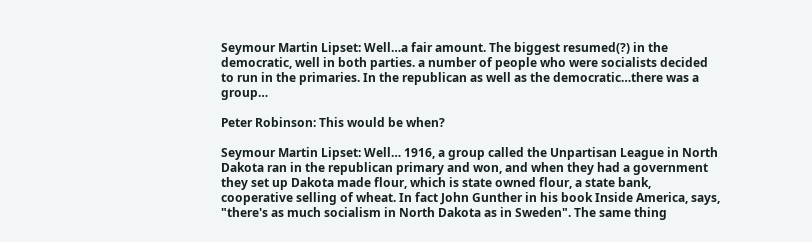Seymour Martin Lipset: Well…a fair amount. The biggest resumed(?) in the democratic, well in both parties. a number of people who were socialists decided to run in the primaries. In the republican as well as the democratic…there was a group…

Peter Robinson: This would be when?

Seymour Martin Lipset: Well… 1916, a group called the Unpartisan League in North Dakota ran in the republican primary and won, and when they had a government they set up Dakota made flour, which is state owned flour, a state bank, cooperative selling of wheat. In fact John Gunther in his book Inside America, says, "there's as much socialism in North Dakota as in Sweden". The same thing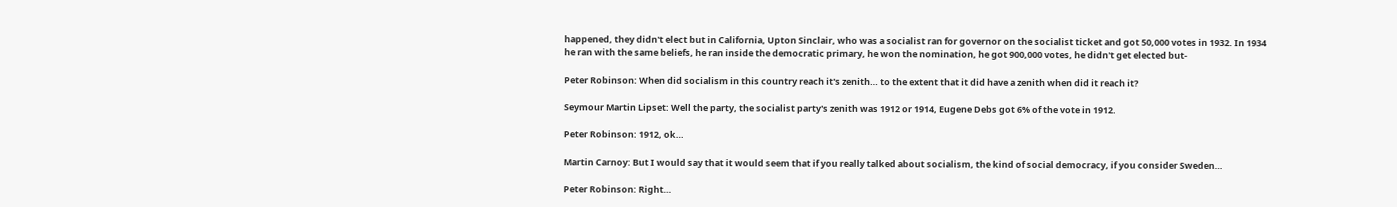happened, they didn't elect but in California, Upton Sinclair, who was a socialist ran for governor on the socialist ticket and got 50,000 votes in 1932. In 1934 he ran with the same beliefs, he ran inside the democratic primary, he won the nomination, he got 900,000 votes, he didn't get elected but-

Peter Robinson: When did socialism in this country reach it's zenith… to the extent that it did have a zenith when did it reach it?

Seymour Martin Lipset: Well the party, the socialist party's zenith was 1912 or 1914, Eugene Debs got 6% of the vote in 1912.

Peter Robinson: 1912, ok…

Martin Carnoy: But I would say that it would seem that if you really talked about socialism, the kind of social democracy, if you consider Sweden…

Peter Robinson: Right…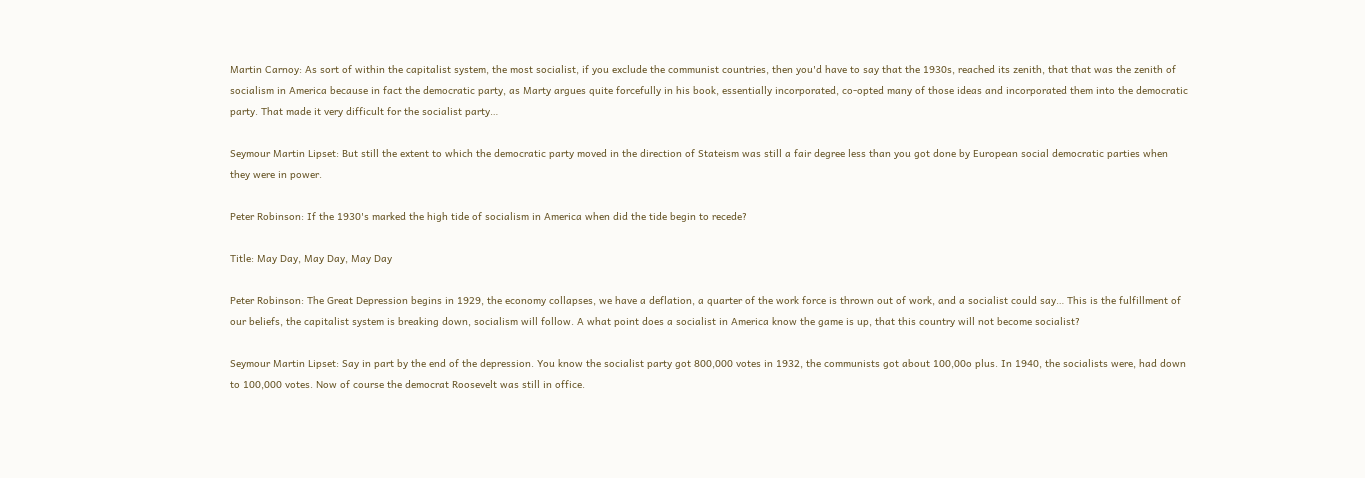Martin Carnoy: As sort of within the capitalist system, the most socialist, if you exclude the communist countries, then you'd have to say that the 1930s, reached its zenith, that that was the zenith of socialism in America because in fact the democratic party, as Marty argues quite forcefully in his book, essentially incorporated, co-opted many of those ideas and incorporated them into the democratic party. That made it very difficult for the socialist party…

Seymour Martin Lipset: But still the extent to which the democratic party moved in the direction of Stateism was still a fair degree less than you got done by European social democratic parties when they were in power.

Peter Robinson: If the 1930's marked the high tide of socialism in America when did the tide begin to recede?

Title: May Day, May Day, May Day

Peter Robinson: The Great Depression begins in 1929, the economy collapses, we have a deflation, a quarter of the work force is thrown out of work, and a socialist could say… This is the fulfillment of our beliefs, the capitalist system is breaking down, socialism will follow. A what point does a socialist in America know the game is up, that this country will not become socialist?

Seymour Martin Lipset: Say in part by the end of the depression. You know the socialist party got 800,000 votes in 1932, the communists got about 100,00o plus. In 1940, the socialists were, had down to 100,000 votes. Now of course the democrat Roosevelt was still in office.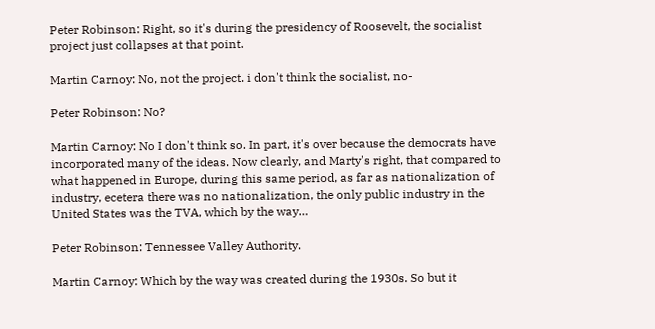Peter Robinson: Right, so it's during the presidency of Roosevelt, the socialist project just collapses at that point.

Martin Carnoy: No, not the project. i don't think the socialist, no-

Peter Robinson: No?

Martin Carnoy: No I don't think so. In part, it's over because the democrats have incorporated many of the ideas. Now clearly, and Marty's right, that compared to what happened in Europe, during this same period, as far as nationalization of industry, ecetera there was no nationalization, the only public industry in the United States was the TVA, which by the way…

Peter Robinson: Tennessee Valley Authority.

Martin Carnoy: Which by the way was created during the 1930s. So but it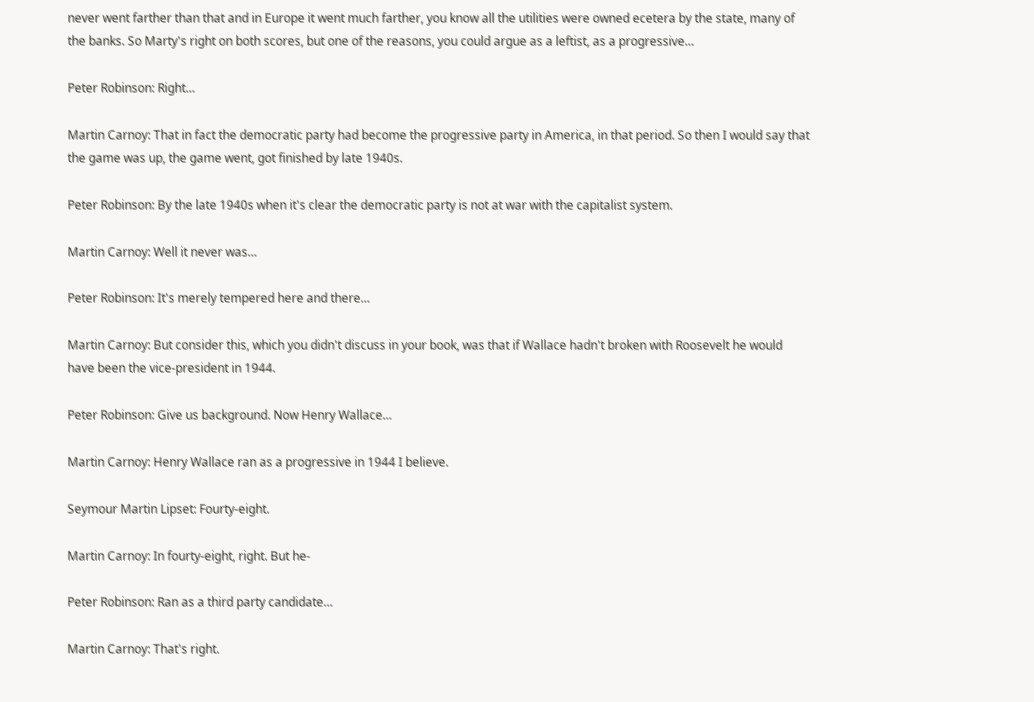never went farther than that and in Europe it went much farther, you know all the utilities were owned ecetera by the state, many of the banks. So Marty's right on both scores, but one of the reasons, you could argue as a leftist, as a progressive…

Peter Robinson: Right…

Martin Carnoy: That in fact the democratic party had become the progressive party in America, in that period. So then I would say that the game was up, the game went, got finished by late 1940s.

Peter Robinson: By the late 1940s when it's clear the democratic party is not at war with the capitalist system.

Martin Carnoy: Well it never was…

Peter Robinson: It's merely tempered here and there…

Martin Carnoy: But consider this, which you didn't discuss in your book, was that if Wallace hadn't broken with Roosevelt he would have been the vice-president in 1944.

Peter Robinson: Give us background. Now Henry Wallace…

Martin Carnoy: Henry Wallace ran as a progressive in 1944 I believe.

Seymour Martin Lipset: Fourty-eight.

Martin Carnoy: In fourty-eight, right. But he-

Peter Robinson: Ran as a third party candidate…

Martin Carnoy: That's right.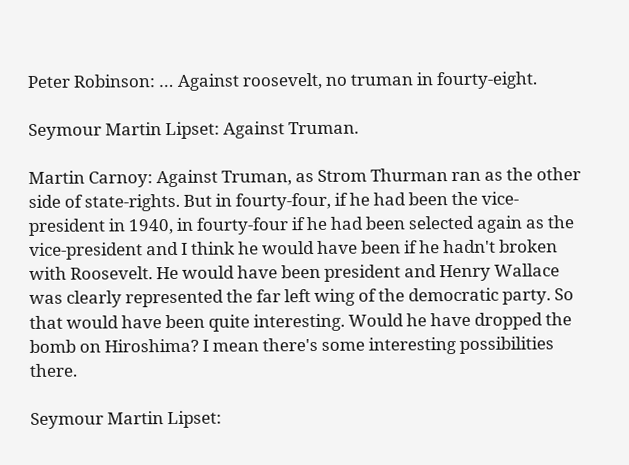Peter Robinson: … Against roosevelt, no truman in fourty-eight.

Seymour Martin Lipset: Against Truman.

Martin Carnoy: Against Truman, as Strom Thurman ran as the other side of state-rights. But in fourty-four, if he had been the vice-president in 1940, in fourty-four if he had been selected again as the vice-president and I think he would have been if he hadn't broken with Roosevelt. He would have been president and Henry Wallace was clearly represented the far left wing of the democratic party. So that would have been quite interesting. Would he have dropped the bomb on Hiroshima? I mean there's some interesting possibilities there.

Seymour Martin Lipset: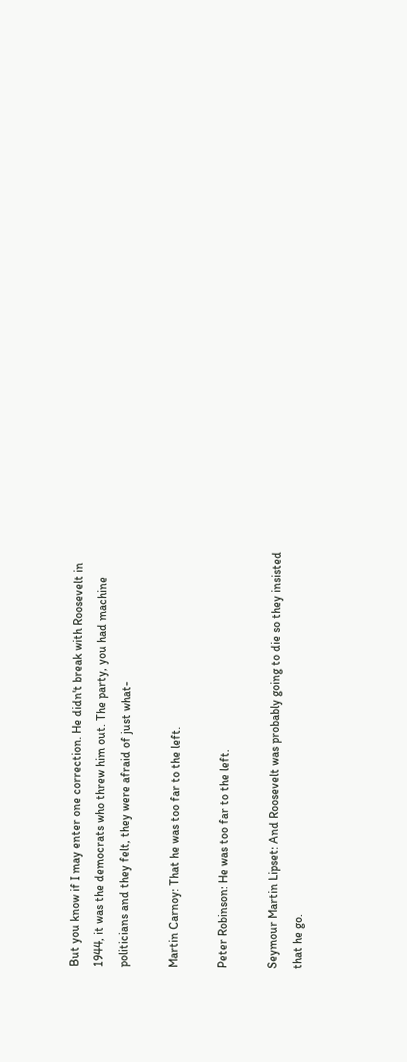But you know if I may enter one correction. He didn't break with Roosevelt in 1944, it was the democrats who threw him out. The party, you had machine politicians and they felt, they were afraid of just what-

Martin Carnoy: That he was too far to the left.

Peter Robinson: He was too far to the left.

Seymour Martin Lipset: And Roosevelt was probably going to die so they insisted that he go.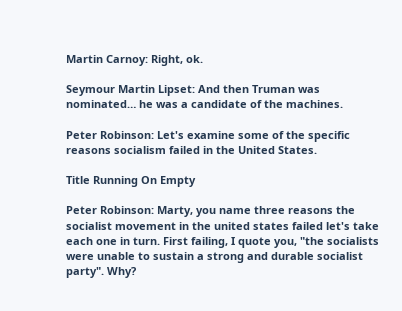Martin Carnoy: Right, ok.

Seymour Martin Lipset: And then Truman was nominated… he was a candidate of the machines.

Peter Robinson: Let's examine some of the specific reasons socialism failed in the United States.

Title Running On Empty

Peter Robinson: Marty, you name three reasons the socialist movement in the united states failed let's take each one in turn. First failing, I quote you, "the socialists were unable to sustain a strong and durable socialist party". Why?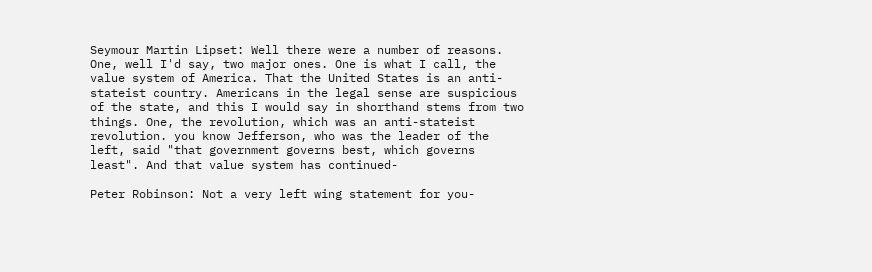Seymour Martin Lipset: Well there were a number of reasons. One, well I'd say, two major ones. One is what I call, the value system of America. That the United States is an anti-stateist country. Americans in the legal sense are suspicious of the state, and this I would say in shorthand stems from two things. One, the revolution, which was an anti-stateist revolution. you know Jefferson, who was the leader of the left, said "that government governs best, which governs least". And that value system has continued-

Peter Robinson: Not a very left wing statement for you-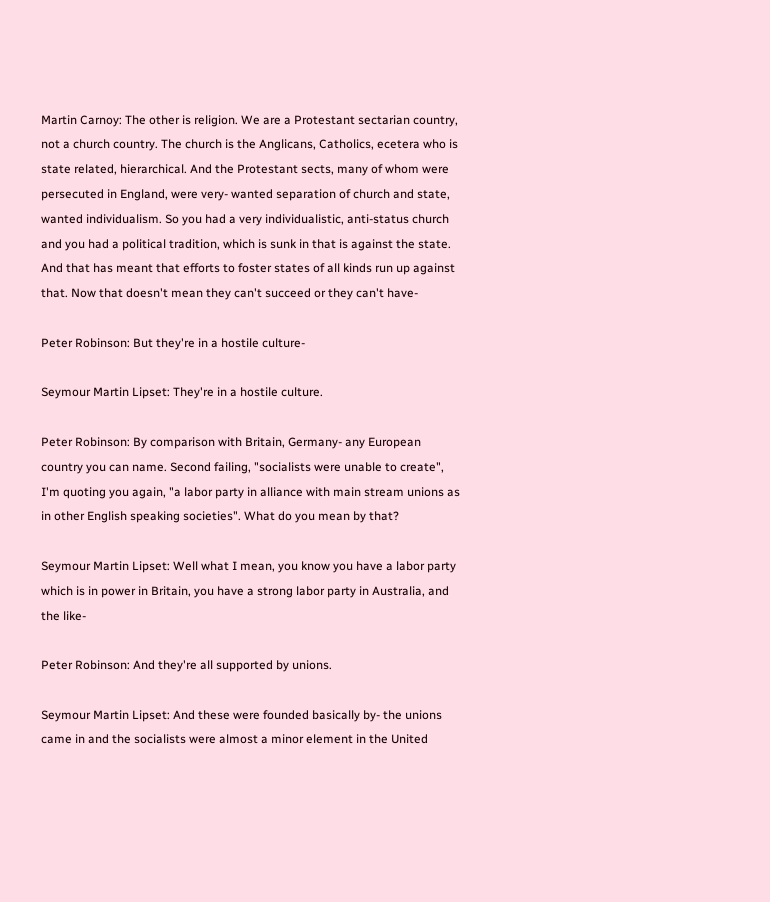Martin Carnoy: The other is religion. We are a Protestant sectarian country, not a church country. The church is the Anglicans, Catholics, ecetera who is state related, hierarchical. And the Protestant sects, many of whom were persecuted in England, were very- wanted separation of church and state, wanted individualism. So you had a very individualistic, anti-status church and you had a political tradition, which is sunk in that is against the state. And that has meant that efforts to foster states of all kinds run up against that. Now that doesn't mean they can't succeed or they can't have-

Peter Robinson: But they're in a hostile culture-

Seymour Martin Lipset: They're in a hostile culture.

Peter Robinson: By comparison with Britain, Germany- any European country you can name. Second failing, "socialists were unable to create", I'm quoting you again, "a labor party in alliance with main stream unions as in other English speaking societies". What do you mean by that?

Seymour Martin Lipset: Well what I mean, you know you have a labor party which is in power in Britain, you have a strong labor party in Australia, and the like-

Peter Robinson: And they're all supported by unions.

Seymour Martin Lipset: And these were founded basically by- the unions came in and the socialists were almost a minor element in the United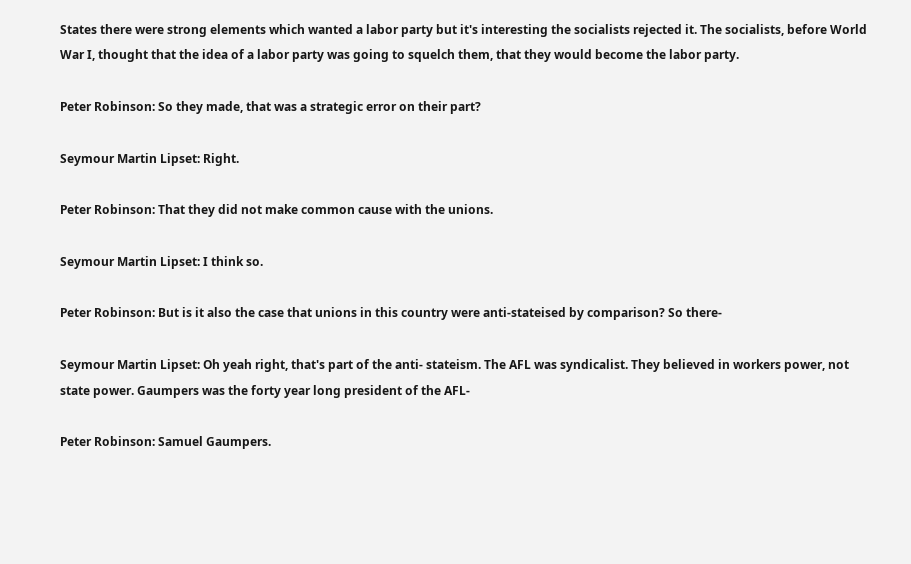States there were strong elements which wanted a labor party but it's interesting the socialists rejected it. The socialists, before World War I, thought that the idea of a labor party was going to squelch them, that they would become the labor party.

Peter Robinson: So they made, that was a strategic error on their part?

Seymour Martin Lipset: Right.

Peter Robinson: That they did not make common cause with the unions.

Seymour Martin Lipset: I think so.

Peter Robinson: But is it also the case that unions in this country were anti-stateised by comparison? So there-

Seymour Martin Lipset: Oh yeah right, that's part of the anti- stateism. The AFL was syndicalist. They believed in workers power, not state power. Gaumpers was the forty year long president of the AFL-

Peter Robinson: Samuel Gaumpers.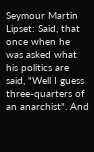Seymour Martin Lipset: Said, that once when he was asked what his politics are said, "Well I guess three-quarters of an anarchist". And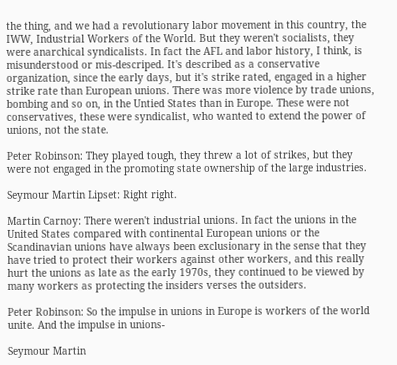the thing, and we had a revolutionary labor movement in this country, the IWW, Industrial Workers of the World. But they weren't socialists, they were anarchical syndicalists. In fact the AFL and labor history, I think, is misunderstood or mis-descriped. It's described as a conservative organization, since the early days, but it's strike rated, engaged in a higher strike rate than European unions. There was more violence by trade unions, bombing and so on, in the Untied States than in Europe. These were not conservatives, these were syndicalist, who wanted to extend the power of unions, not the state.

Peter Robinson: They played tough, they threw a lot of strikes, but they were not engaged in the promoting state ownership of the large industries.

Seymour Martin Lipset: Right right.

Martin Carnoy: There weren't industrial unions. In fact the unions in the United States compared with continental European unions or the Scandinavian unions have always been exclusionary in the sense that they have tried to protect their workers against other workers, and this really hurt the unions as late as the early 1970s, they continued to be viewed by many workers as protecting the insiders verses the outsiders.

Peter Robinson: So the impulse in unions in Europe is workers of the world unite. And the impulse in unions-

Seymour Martin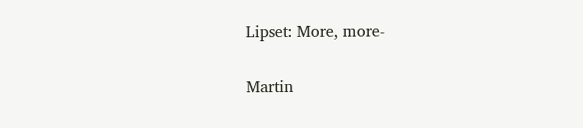Lipset: More, more-

Martin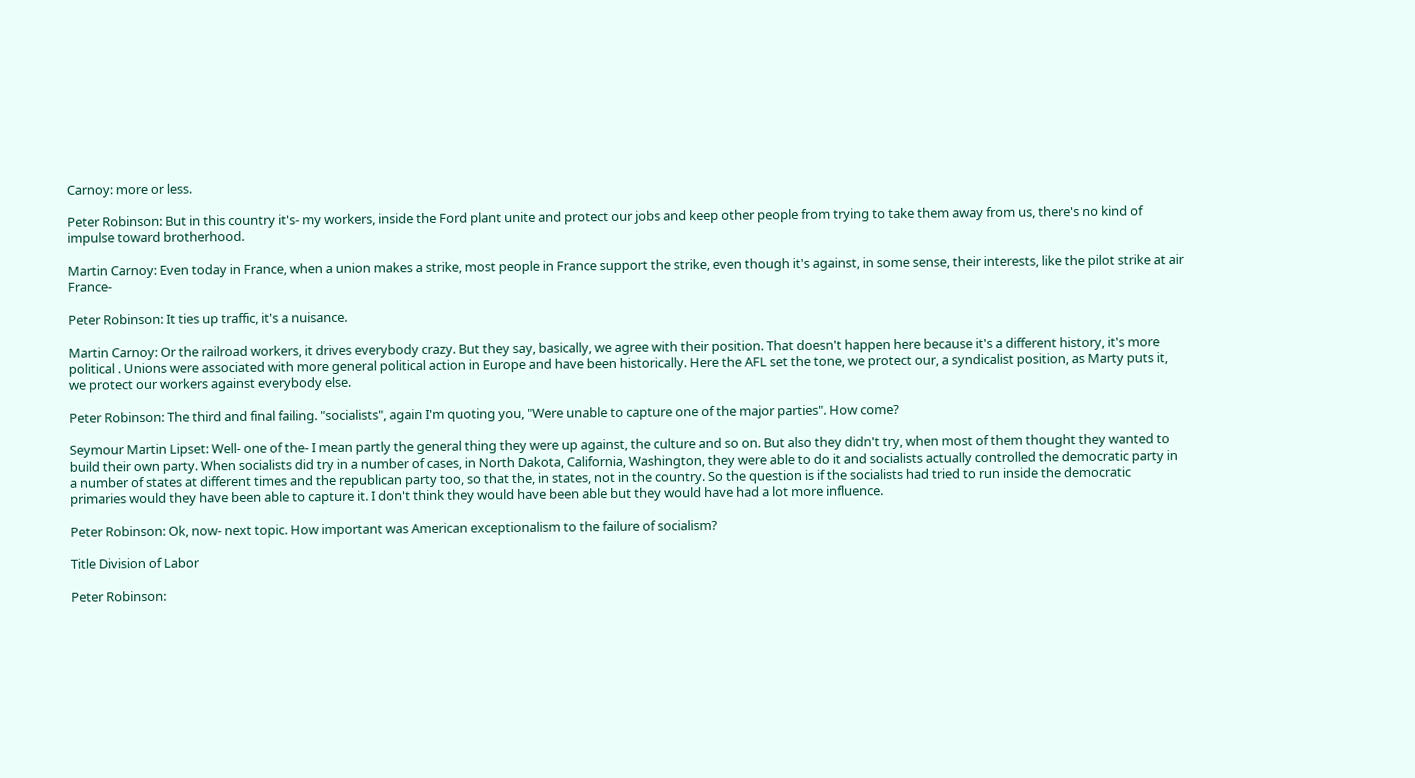Carnoy: more or less.

Peter Robinson: But in this country it's- my workers, inside the Ford plant unite and protect our jobs and keep other people from trying to take them away from us, there's no kind of impulse toward brotherhood.

Martin Carnoy: Even today in France, when a union makes a strike, most people in France support the strike, even though it's against, in some sense, their interests, like the pilot strike at air France-

Peter Robinson: It ties up traffic, it's a nuisance.

Martin Carnoy: Or the railroad workers, it drives everybody crazy. But they say, basically, we agree with their position. That doesn't happen here because it's a different history, it's more political . Unions were associated with more general political action in Europe and have been historically. Here the AFL set the tone, we protect our, a syndicalist position, as Marty puts it, we protect our workers against everybody else.

Peter Robinson: The third and final failing. "socialists", again I'm quoting you, "Were unable to capture one of the major parties". How come?

Seymour Martin Lipset: Well- one of the- I mean partly the general thing they were up against, the culture and so on. But also they didn't try, when most of them thought they wanted to build their own party. When socialists did try in a number of cases, in North Dakota, California, Washington, they were able to do it and socialists actually controlled the democratic party in a number of states at different times and the republican party too, so that the, in states, not in the country. So the question is if the socialists had tried to run inside the democratic primaries would they have been able to capture it. I don't think they would have been able but they would have had a lot more influence.

Peter Robinson: Ok, now- next topic. How important was American exceptionalism to the failure of socialism?

Title Division of Labor

Peter Robinson: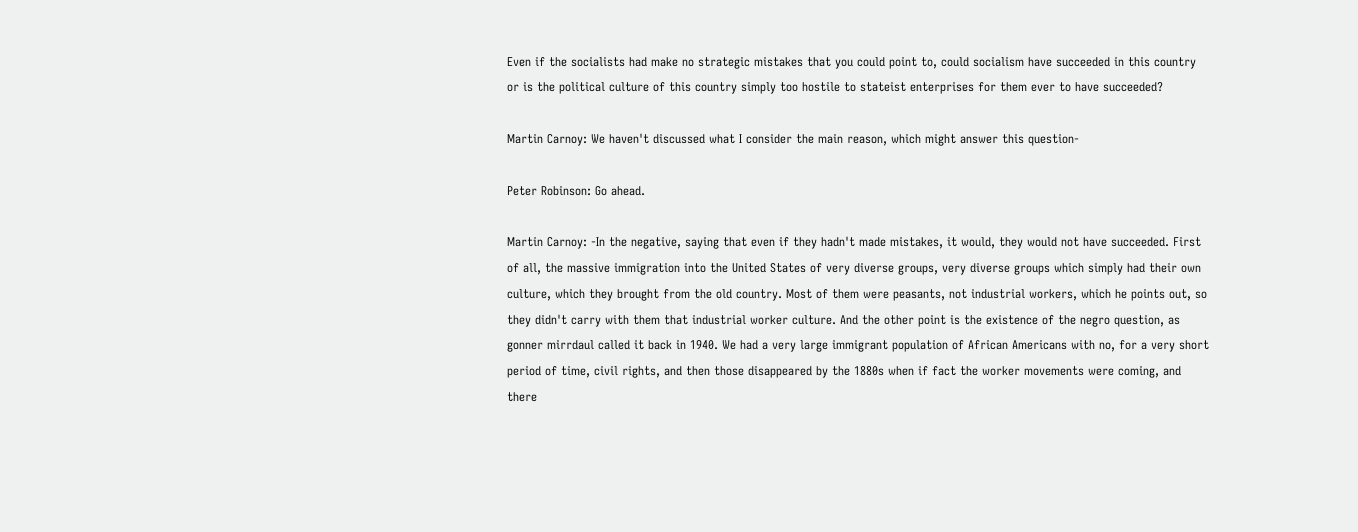Even if the socialists had make no strategic mistakes that you could point to, could socialism have succeeded in this country or is the political culture of this country simply too hostile to stateist enterprises for them ever to have succeeded?

Martin Carnoy: We haven't discussed what I consider the main reason, which might answer this question-

Peter Robinson: Go ahead.

Martin Carnoy: -In the negative, saying that even if they hadn't made mistakes, it would, they would not have succeeded. First of all, the massive immigration into the United States of very diverse groups, very diverse groups which simply had their own culture, which they brought from the old country. Most of them were peasants, not industrial workers, which he points out, so they didn't carry with them that industrial worker culture. And the other point is the existence of the negro question, as gonner mirrdaul called it back in 1940. We had a very large immigrant population of African Americans with no, for a very short period of time, civil rights, and then those disappeared by the 1880s when if fact the worker movements were coming, and there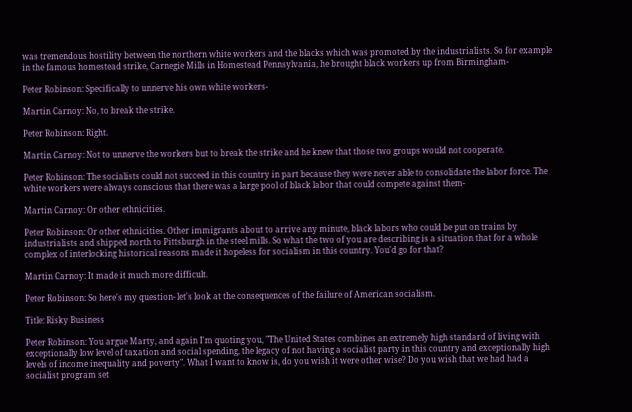was tremendous hostility between the northern white workers and the blacks which was promoted by the industrialists. So for example in the famous homestead strike, Carnegie Mills in Homestead Pennsylvania, he brought black workers up from Birmingham-

Peter Robinson: Specifically to unnerve his own white workers-

Martin Carnoy: No, to break the strike.

Peter Robinson: Right.

Martin Carnoy: Not to unnerve the workers but to break the strike and he knew that those two groups would not cooperate.

Peter Robinson: The socialists could not succeed in this country in part because they were never able to consolidate the labor force. The white workers were always conscious that there was a large pool of black labor that could compete against them-

Martin Carnoy: Or other ethnicities.

Peter Robinson: Or other ethnicities. Other immigrants about to arrive any minute, black labors who could be put on trains by industrialists and shipped north to Pittsburgh in the steel mills. So what the two of you are describing is a situation that for a whole complex of interlocking historical reasons made it hopeless for socialism in this country. You'd go for that?

Martin Carnoy: It made it much more difficult.

Peter Robinson: So here's my question- let's look at the consequences of the failure of American socialism.

Title: Risky Business

Peter Robinson: You argue Marty, and again I'm quoting you, "The United States combines an extremely high standard of living with exceptionally low level of taxation and social spending, the legacy of not having a socialist party in this country and exceptionally high levels of income inequality and poverty". What I want to know is, do you wish it were other wise? Do you wish that we had had a socialist program set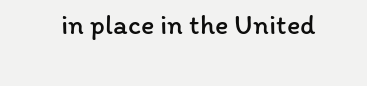in place in the United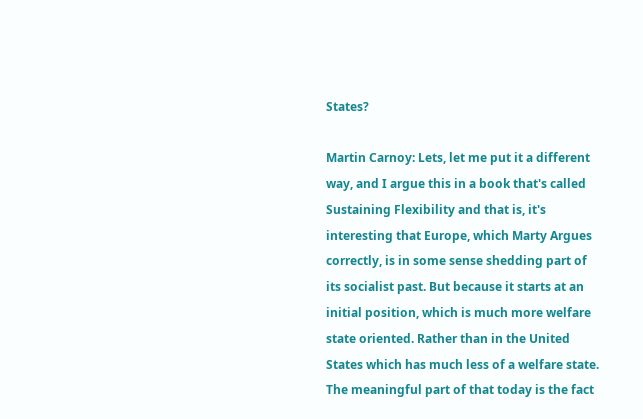States?

Martin Carnoy: Lets, let me put it a different way, and I argue this in a book that's called Sustaining Flexibility and that is, it's interesting that Europe, which Marty Argues correctly, is in some sense shedding part of its socialist past. But because it starts at an initial position, which is much more welfare state oriented. Rather than in the United States which has much less of a welfare state. The meaningful part of that today is the fact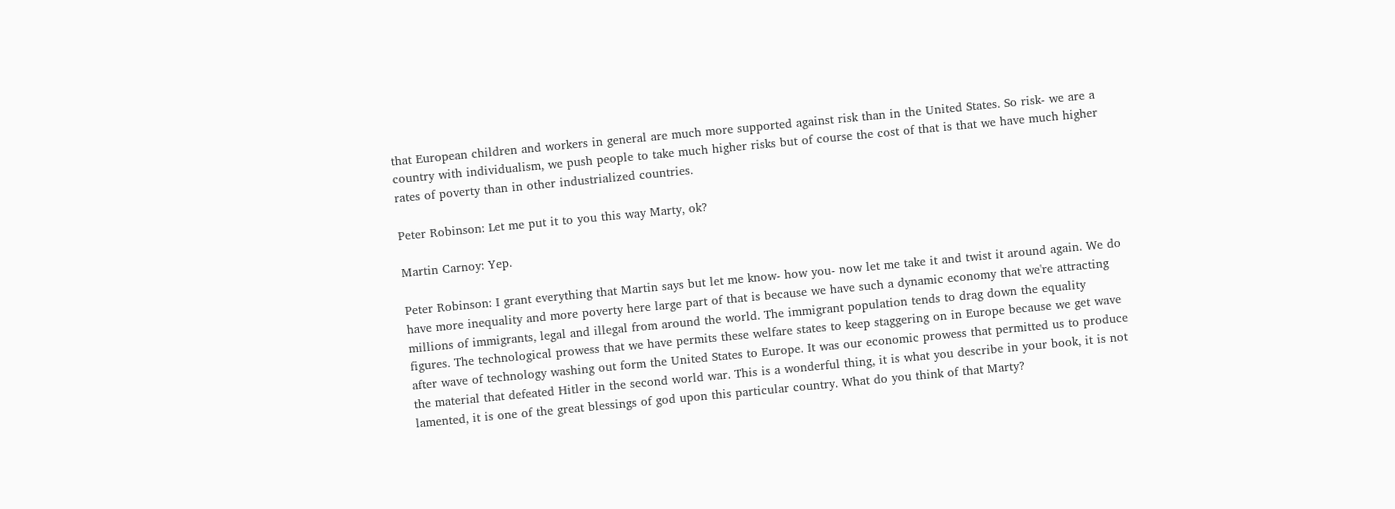that European children and workers in general are much more supported against risk than in the United States. So risk- we are a country with individualism, we push people to take much higher risks but of course the cost of that is that we have much higher rates of poverty than in other industrialized countries.

Peter Robinson: Let me put it to you this way Marty, ok?

Martin Carnoy: Yep.

Peter Robinson: I grant everything that Martin says but let me know- how you- now let me take it and twist it around again. We do have more inequality and more poverty here large part of that is because we have such a dynamic economy that we're attracting millions of immigrants, legal and illegal from around the world. The immigrant population tends to drag down the equality figures. The technological prowess that we have permits these welfare states to keep staggering on in Europe because we get wave after wave of technology washing out form the United States to Europe. It was our economic prowess that permitted us to produce the material that defeated Hitler in the second world war. This is a wonderful thing, it is what you describe in your book, it is not lamented, it is one of the great blessings of god upon this particular country. What do you think of that Marty?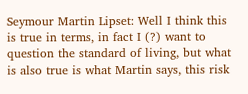Seymour Martin Lipset: Well I think this is true in terms, in fact I (?) want to question the standard of living, but what is also true is what Martin says, this risk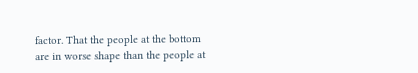factor. That the people at the bottom are in worse shape than the people at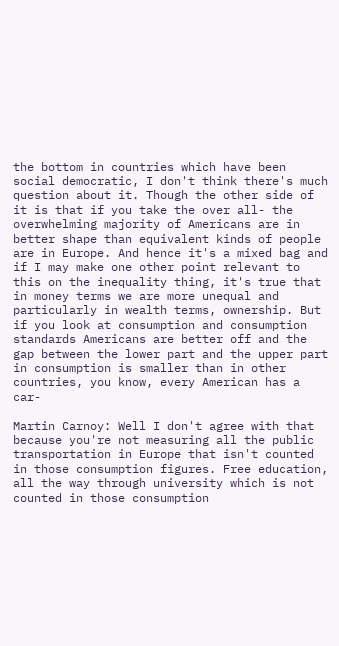the bottom in countries which have been social democratic, I don't think there's much question about it. Though the other side of it is that if you take the over all- the overwhelming majority of Americans are in better shape than equivalent kinds of people are in Europe. And hence it's a mixed bag and if I may make one other point relevant to this on the inequality thing, it's true that in money terms we are more unequal and particularly in wealth terms, ownership. But if you look at consumption and consumption standards Americans are better off and the gap between the lower part and the upper part in consumption is smaller than in other countries, you know, every American has a car-

Martin Carnoy: Well I don't agree with that because you're not measuring all the public transportation in Europe that isn't counted in those consumption figures. Free education, all the way through university which is not counted in those consumption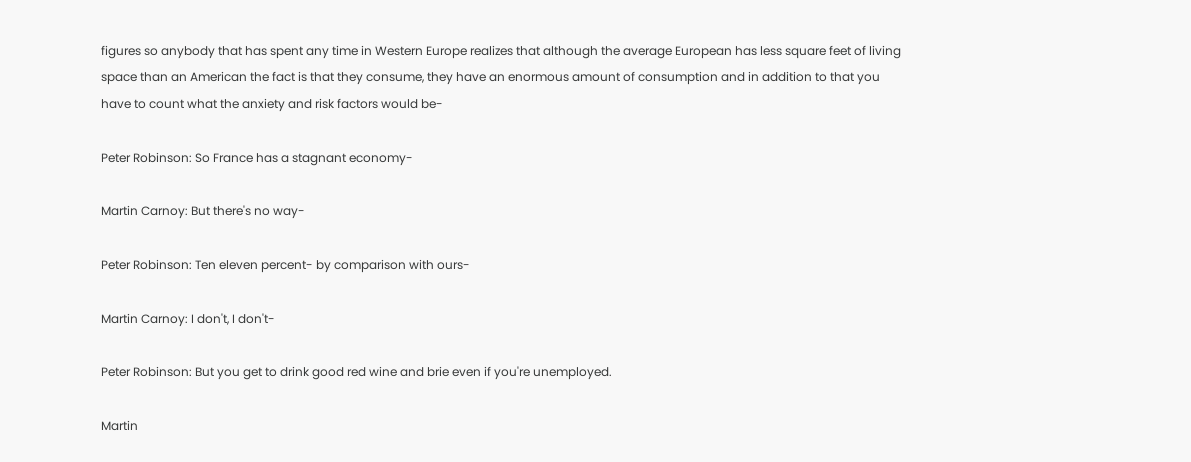figures so anybody that has spent any time in Western Europe realizes that although the average European has less square feet of living space than an American the fact is that they consume, they have an enormous amount of consumption and in addition to that you have to count what the anxiety and risk factors would be-

Peter Robinson: So France has a stagnant economy-

Martin Carnoy: But there's no way-

Peter Robinson: Ten eleven percent- by comparison with ours-

Martin Carnoy: I don't, I don't-

Peter Robinson: But you get to drink good red wine and brie even if you're unemployed.

Martin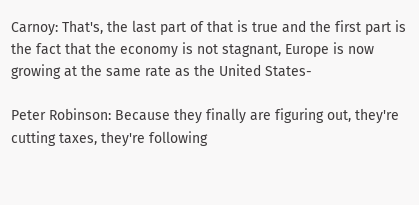Carnoy: That's, the last part of that is true and the first part is the fact that the economy is not stagnant, Europe is now growing at the same rate as the United States-

Peter Robinson: Because they finally are figuring out, they're cutting taxes, they're following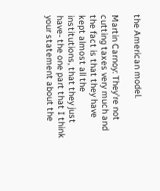the American model.

Martin Carnoy: They're not cutting taxes very much and the fact is that they have kept almost all the institutions, that they just have- the one part that I think your statement about the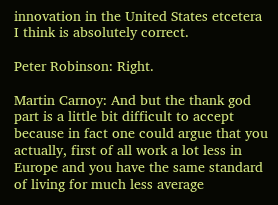innovation in the United States etcetera I think is absolutely correct.

Peter Robinson: Right.

Martin Carnoy: And but the thank god part is a little bit difficult to accept because in fact one could argue that you actually, first of all work a lot less in Europe and you have the same standard of living for much less average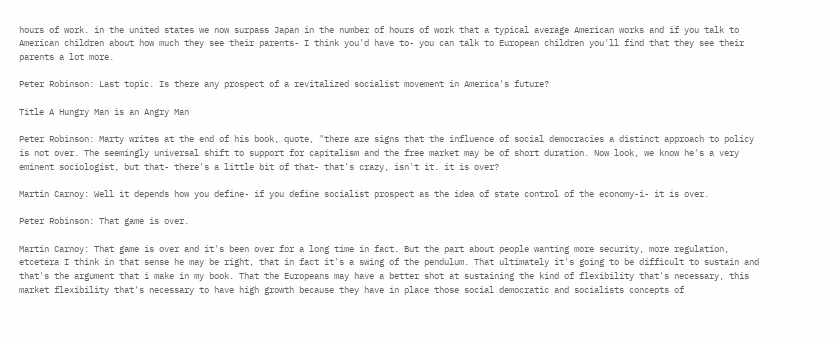hours of work. in the united states we now surpass Japan in the number of hours of work that a typical average American works and if you talk to American children about how much they see their parents- I think you'd have to- you can talk to European children you'll find that they see their parents a lot more.

Peter Robinson: Last topic. Is there any prospect of a revitalized socialist movement in America's future?

Title A Hungry Man is an Angry Man

Peter Robinson: Marty writes at the end of his book, quote, "there are signs that the influence of social democracies a distinct approach to policy is not over. The seemingly universal shift to support for capitalism and the free market may be of short duration. Now look, we know he's a very eminent sociologist, but that- there's a little bit of that- that's crazy, isn't it. it is over?

Martin Carnoy: Well it depends how you define- if you define socialist prospect as the idea of state control of the economy-i- it is over.

Peter Robinson: That game is over.

Martin Carnoy: That game is over and it's been over for a long time in fact. But the part about people wanting more security, more regulation, etcetera I think in that sense he may be right, that in fact it's a swing of the pendulum. That ultimately it's going to be difficult to sustain and that's the argument that i make in my book. That the Europeans may have a better shot at sustaining the kind of flexibility that's necessary, this market flexibility that's necessary to have high growth because they have in place those social democratic and socialists concepts of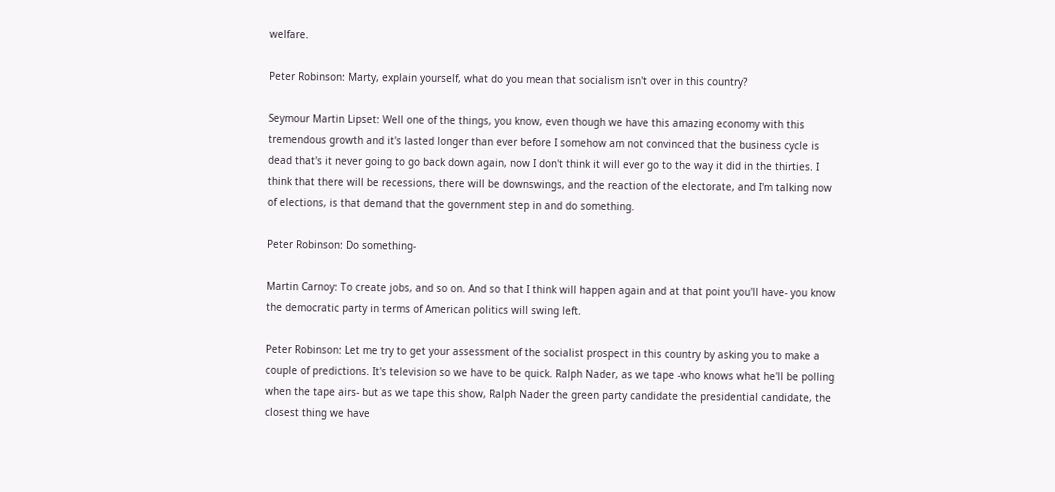welfare.

Peter Robinson: Marty, explain yourself, what do you mean that socialism isn't over in this country?

Seymour Martin Lipset: Well one of the things, you know, even though we have this amazing economy with this tremendous growth and it's lasted longer than ever before I somehow am not convinced that the business cycle is dead that's it never going to go back down again, now I don't think it will ever go to the way it did in the thirties. I think that there will be recessions, there will be downswings, and the reaction of the electorate, and I'm talking now of elections, is that demand that the government step in and do something.

Peter Robinson: Do something-

Martin Carnoy: To create jobs, and so on. And so that I think will happen again and at that point you'll have- you know the democratic party in terms of American politics will swing left.

Peter Robinson: Let me try to get your assessment of the socialist prospect in this country by asking you to make a couple of predictions. It's television so we have to be quick. Ralph Nader, as we tape -who knows what he'll be polling when the tape airs- but as we tape this show, Ralph Nader the green party candidate the presidential candidate, the closest thing we have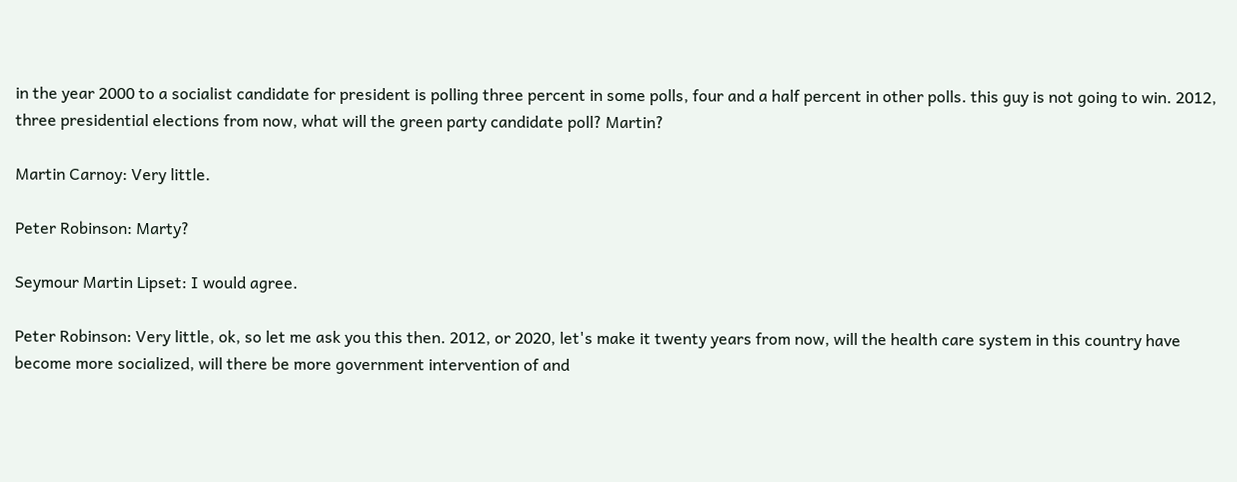in the year 2000 to a socialist candidate for president is polling three percent in some polls, four and a half percent in other polls. this guy is not going to win. 2012, three presidential elections from now, what will the green party candidate poll? Martin?

Martin Carnoy: Very little.

Peter Robinson: Marty?

Seymour Martin Lipset: I would agree.

Peter Robinson: Very little, ok, so let me ask you this then. 2012, or 2020, let's make it twenty years from now, will the health care system in this country have become more socialized, will there be more government intervention of and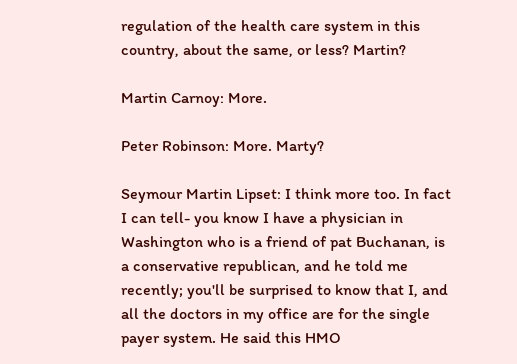regulation of the health care system in this country, about the same, or less? Martin?

Martin Carnoy: More.

Peter Robinson: More. Marty?

Seymour Martin Lipset: I think more too. In fact I can tell- you know I have a physician in Washington who is a friend of pat Buchanan, is a conservative republican, and he told me recently; you'll be surprised to know that I, and all the doctors in my office are for the single payer system. He said this HMO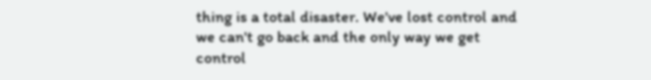thing is a total disaster. We've lost control and we can't go back and the only way we get control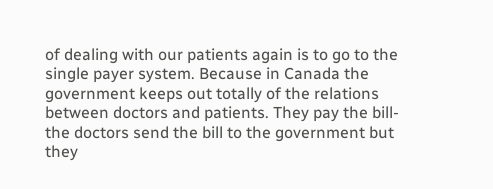of dealing with our patients again is to go to the single payer system. Because in Canada the government keeps out totally of the relations between doctors and patients. They pay the bill- the doctors send the bill to the government but they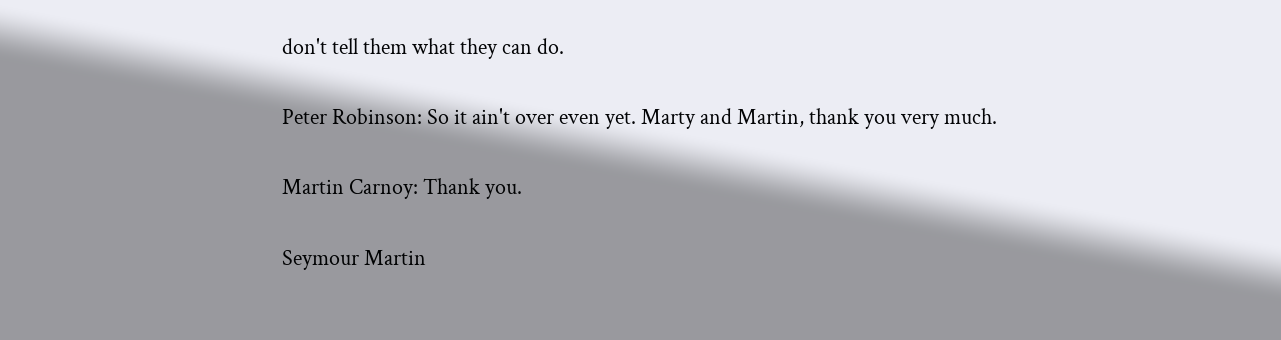don't tell them what they can do.

Peter Robinson: So it ain't over even yet. Marty and Martin, thank you very much.

Martin Carnoy: Thank you.

Seymour Martin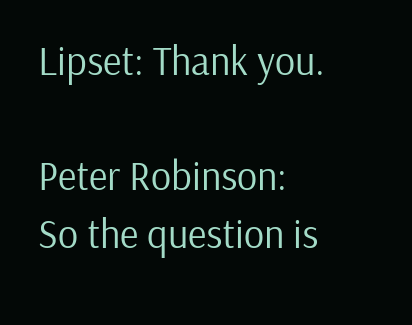Lipset: Thank you.

Peter Robinson: So the question is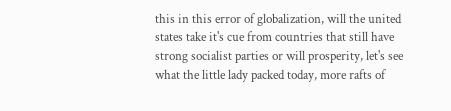this in this error of globalization, will the united states take it's cue from countries that still have strong socialist parties or will prosperity, let's see what the little lady packed today, more rafts of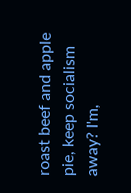roast beef and apple pie, keep socialism away? I'm,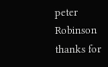peter Robinson thanks for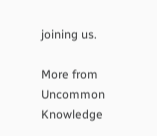joining us.

More from Uncommon Knowledge